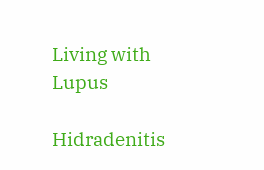Living with Lupus

Hidradenitis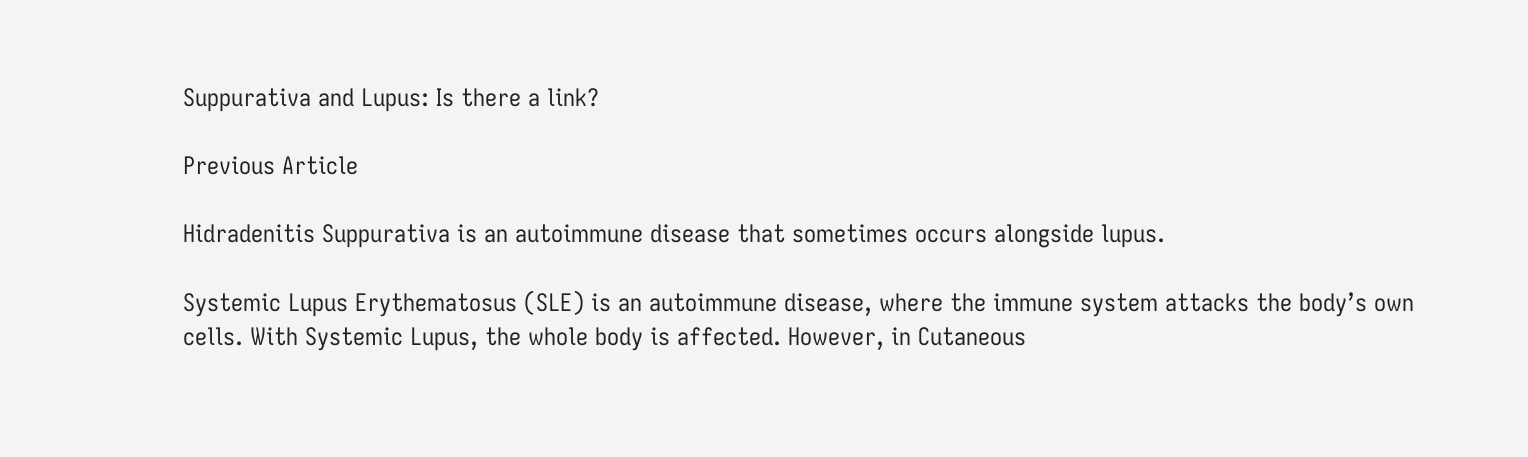Suppurativa and Lupus: Is there a link?

Previous Article

Hidradenitis Suppurativa is an autoimmune disease that sometimes occurs alongside lupus.

Systemic Lupus Erythematosus (SLE) is an autoimmune disease, where the immune system attacks the body’s own cells. With Systemic Lupus, the whole body is affected. However, in Cutaneous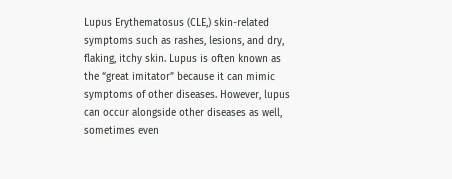Lupus Erythematosus (CLE,) skin-related symptoms such as rashes, lesions, and dry, flaking, itchy skin. Lupus is often known as the “great imitator” because it can mimic symptoms of other diseases. However, lupus can occur alongside other diseases as well, sometimes even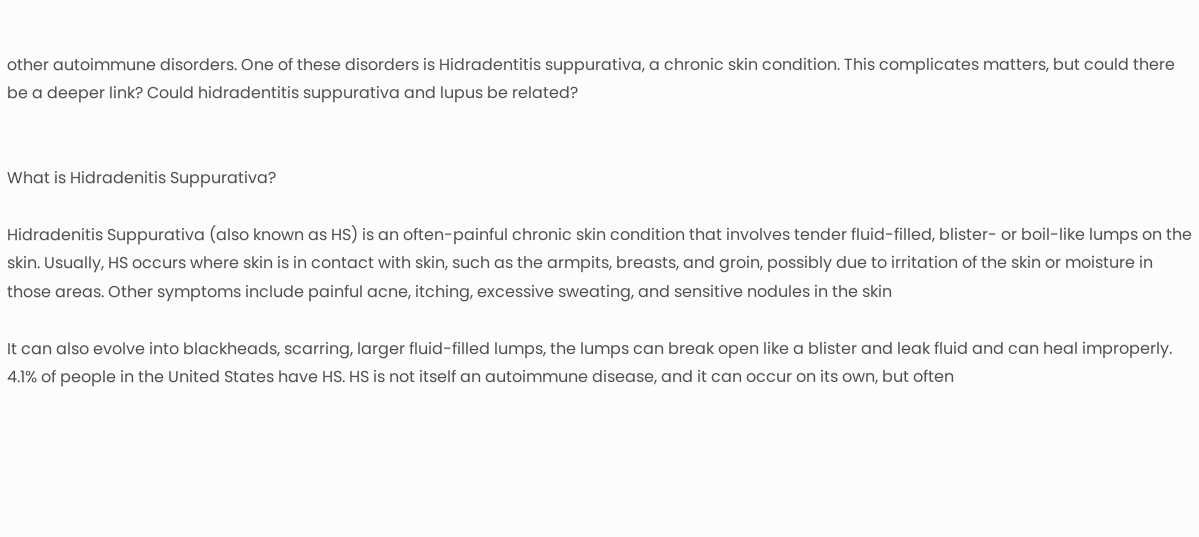other autoimmune disorders. One of these disorders is Hidradentitis suppurativa, a chronic skin condition. This complicates matters, but could there be a deeper link? Could hidradentitis suppurativa and lupus be related?


What is Hidradenitis Suppurativa?

Hidradenitis Suppurativa (also known as HS) is an often-painful chronic skin condition that involves tender fluid-filled, blister- or boil-like lumps on the skin. Usually, HS occurs where skin is in contact with skin, such as the armpits, breasts, and groin, possibly due to irritation of the skin or moisture in those areas. Other symptoms include painful acne, itching, excessive sweating, and sensitive nodules in the skin

It can also evolve into blackheads, scarring, larger fluid-filled lumps, the lumps can break open like a blister and leak fluid and can heal improperly. 4.1% of people in the United States have HS. HS is not itself an autoimmune disease, and it can occur on its own, but often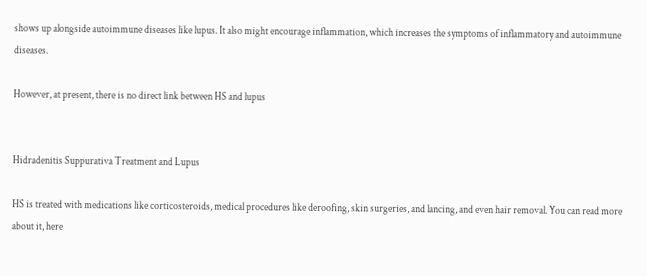shows up alongside autoimmune diseases like lupus. It also might encourage inflammation, which increases the symptoms of inflammatory and autoimmune diseases.

However, at present, there is no direct link between HS and lupus


Hidradenitis Suppurativa Treatment and Lupus

HS is treated with medications like corticosteroids, medical procedures like deroofing, skin surgeries, and lancing, and even hair removal. You can read more about it, here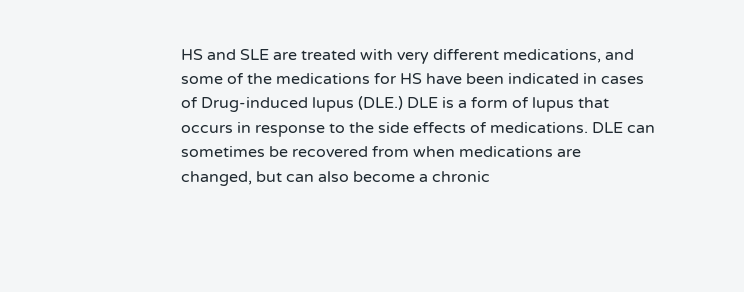HS and SLE are treated with very different medications, and some of the medications for HS have been indicated in cases of Drug-induced lupus (DLE.) DLE is a form of lupus that occurs in response to the side effects of medications. DLE can sometimes be recovered from when medications are changed, but can also become a chronic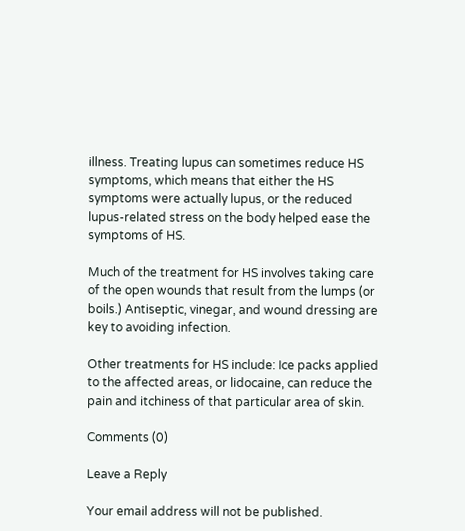illness. Treating lupus can sometimes reduce HS symptoms, which means that either the HS symptoms were actually lupus, or the reduced lupus-related stress on the body helped ease the symptoms of HS.

Much of the treatment for HS involves taking care of the open wounds that result from the lumps (or boils.) Antiseptic, vinegar, and wound dressing are key to avoiding infection.

Other treatments for HS include: Ice packs applied to the affected areas, or lidocaine, can reduce the pain and itchiness of that particular area of skin.

Comments (0)

Leave a Reply

Your email address will not be published.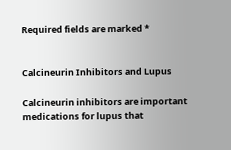Required fields are marked *


Calcineurin Inhibitors and Lupus

Calcineurin inhibitors are important medications for lupus that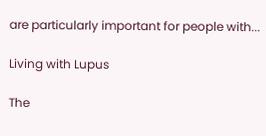are particularly important for people with...

Living with Lupus

The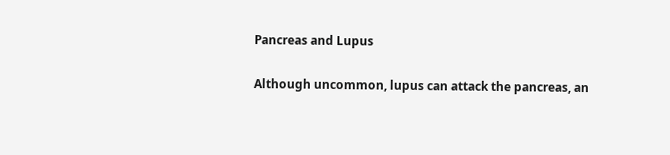Pancreas and Lupus

Although uncommon, lupus can attack the pancreas, an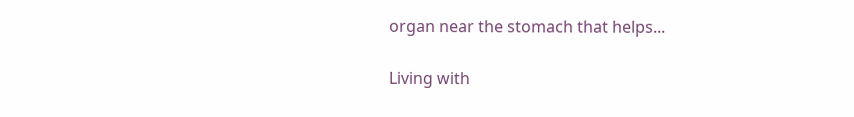organ near the stomach that helps...

Living with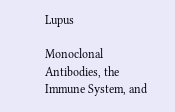Lupus

Monoclonal Antibodies, the Immune System, and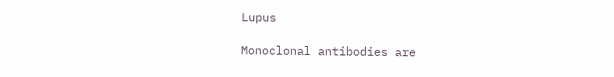Lupus

Monoclonal antibodies are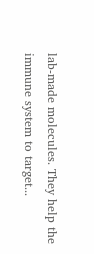lab-made molecules. They help the immune system to target...